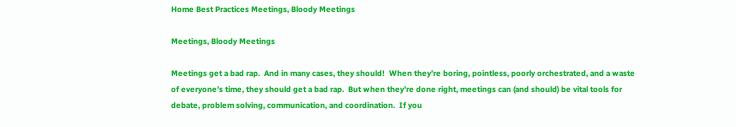Home Best Practices Meetings, Bloody Meetings

Meetings, Bloody Meetings

Meetings get a bad rap.  And in many cases, they should!  When they’re boring, pointless, poorly orchestrated, and a waste of everyone’s time, they should get a bad rap.  But when they’re done right, meetings can (and should) be vital tools for debate, problem solving, communication, and coordination.  If you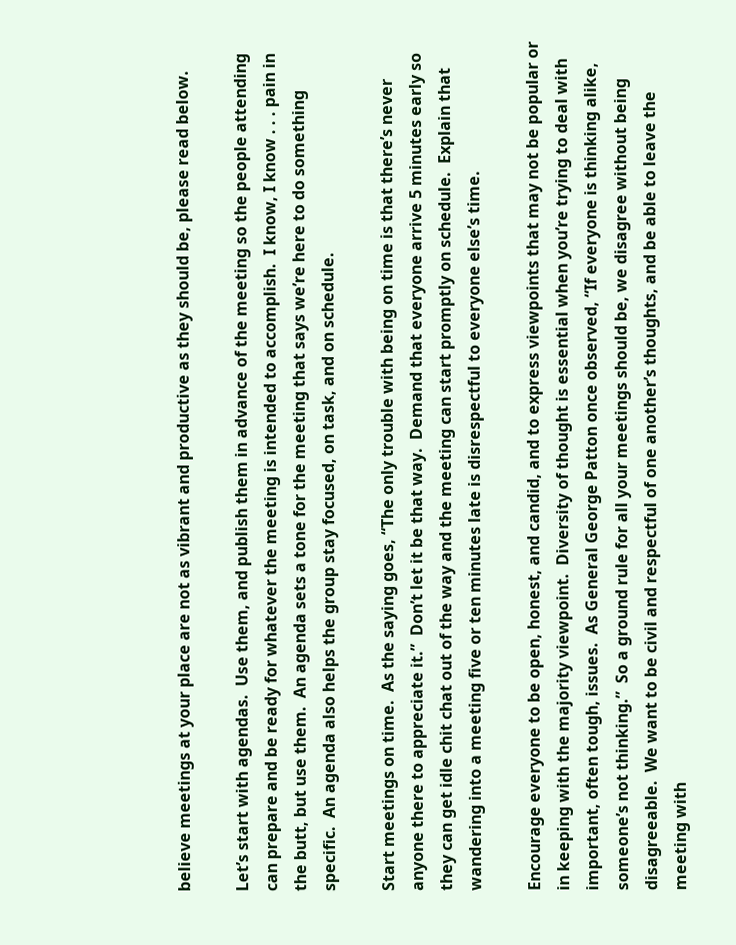believe meetings at your place are not as vibrant and productive as they should be, please read below.

Let’s start with agendas.  Use them, and publish them in advance of the meeting so the people attending can prepare and be ready for whatever the meeting is intended to accomplish.  I know, I know . . . pain in the butt, but use them.  An agenda sets a tone for the meeting that says we’re here to do something specific.  An agenda also helps the group stay focused, on task, and on schedule.

Start meetings on time.  As the saying goes, “The only trouble with being on time is that there’s never anyone there to appreciate it.”  Don’t let it be that way.  Demand that everyone arrive 5 minutes early so they can get idle chit chat out of the way and the meeting can start promptly on schedule.  Explain that wandering into a meeting five or ten minutes late is disrespectful to everyone else’s time.

Encourage everyone to be open, honest, and candid, and to express viewpoints that may not be popular or in keeping with the majority viewpoint.  Diversity of thought is essential when you’re trying to deal with important, often tough, issues.  As General George Patton once observed, “If everyone is thinking alike, someone’s not thinking.”  So a ground rule for all your meetings should be, we disagree without being disagreeable.  We want to be civil and respectful of one another’s thoughts, and be able to leave the meeting with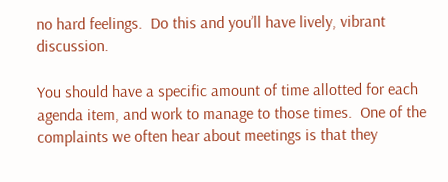no hard feelings.  Do this and you’ll have lively, vibrant discussion.

You should have a specific amount of time allotted for each agenda item, and work to manage to those times.  One of the complaints we often hear about meetings is that they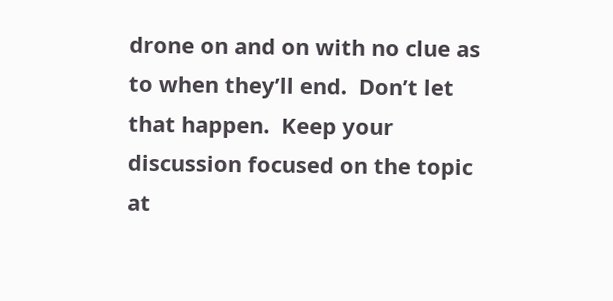drone on and on with no clue as to when they’ll end.  Don’t let that happen.  Keep your discussion focused on the topic at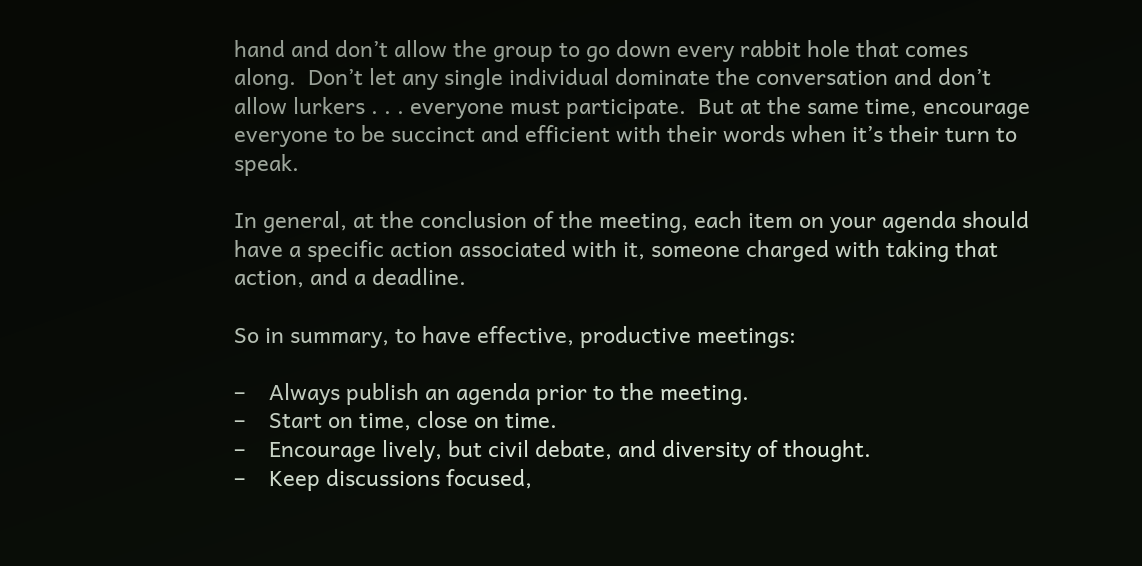hand and don’t allow the group to go down every rabbit hole that comes along.  Don’t let any single individual dominate the conversation and don’t allow lurkers . . . everyone must participate.  But at the same time, encourage everyone to be succinct and efficient with their words when it’s their turn to speak.

In general, at the conclusion of the meeting, each item on your agenda should have a specific action associated with it, someone charged with taking that action, and a deadline.

So in summary, to have effective, productive meetings:

–    Always publish an agenda prior to the meeting.
–    Start on time, close on time.
–    Encourage lively, but civil debate, and diversity of thought.
–    Keep discussions focused,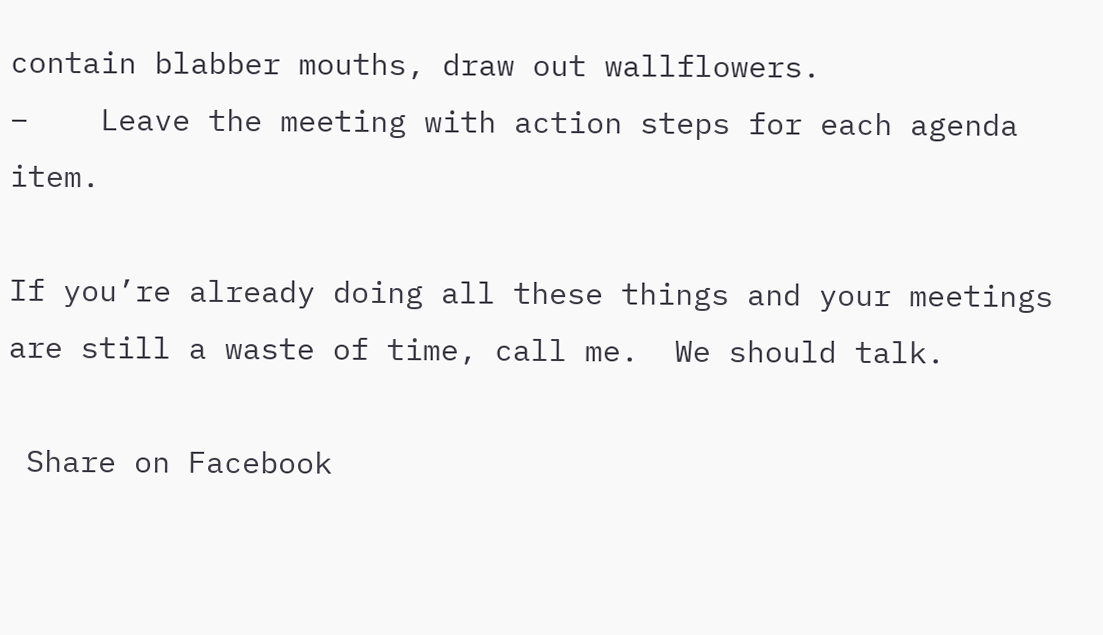contain blabber mouths, draw out wallflowers.
–    Leave the meeting with action steps for each agenda item.

If you’re already doing all these things and your meetings are still a waste of time, call me.  We should talk.

 Share on Facebook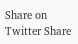Share on Twitter Share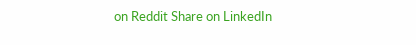on Reddit Share on LinkedIn